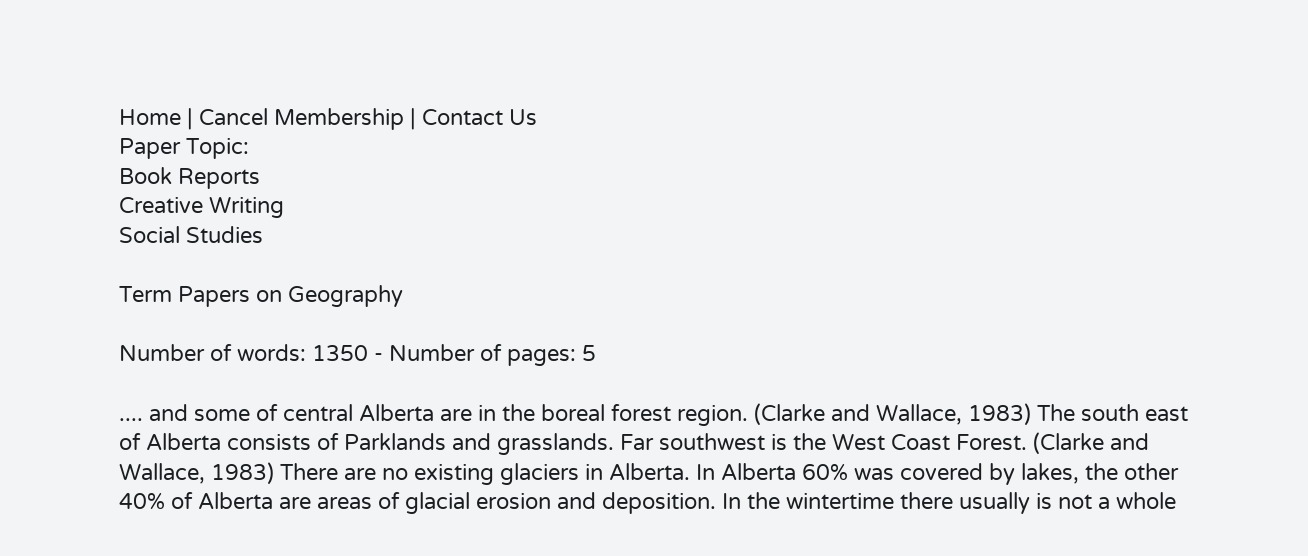Home | Cancel Membership | Contact Us
Paper Topic:
Book Reports
Creative Writing
Social Studies

Term Papers on Geography

Number of words: 1350 - Number of pages: 5

.... and some of central Alberta are in the boreal forest region. (Clarke and Wallace, 1983) The south east of Alberta consists of Parklands and grasslands. Far southwest is the West Coast Forest. (Clarke and Wallace, 1983) There are no existing glaciers in Alberta. In Alberta 60% was covered by lakes, the other 40% of Alberta are areas of glacial erosion and deposition. In the wintertime there usually is not a whole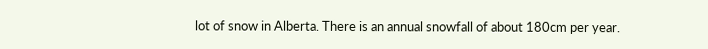lot of snow in Alberta. There is an annual snowfall of about 180cm per year.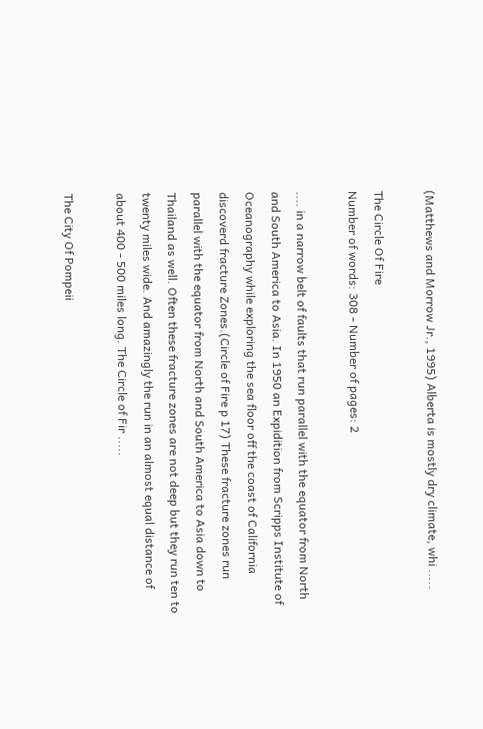(Matthews and Morrow Jr., 1995) Alberta is mostly dry climate, whi .....

The Circle Of Fire
Number of words: 308 - Number of pages: 2

.... in a narrow belt of faults that run parallel with the equator from North and South America to Asia. In 1950 an Expidition from Scripps Institute of Oceanography while exploring the sea floor off the coast of California discoverd fracture Zones.(Circle of Fire p 17) These fracture zones run parallel with the equator from North and South America to Asia down to Thailand as well. Often these fracture zones are not deep but they run ten to twenty miles wide. And amazingly the run in an almost equal distance of about 400 - 500 miles long. The Circle of Fir .....

The City Of Pompeii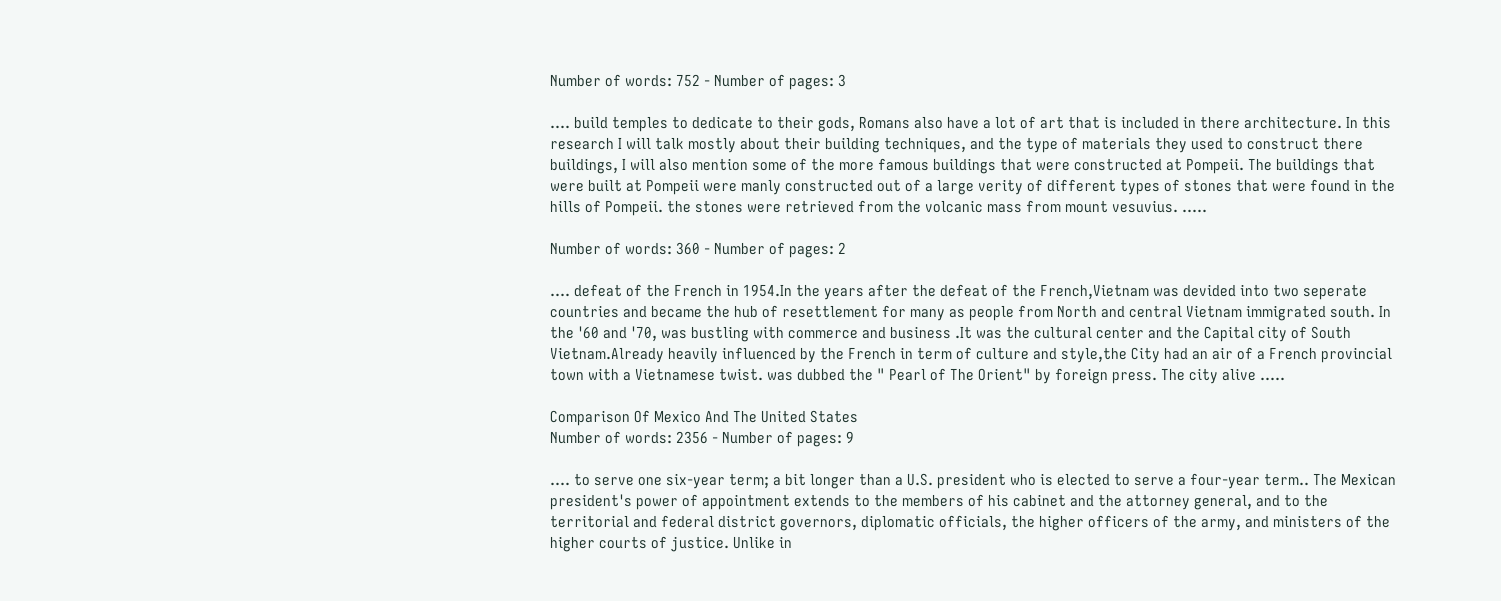Number of words: 752 - Number of pages: 3

.... build temples to dedicate to their gods, Romans also have a lot of art that is included in there architecture. In this research I will talk mostly about their building techniques, and the type of materials they used to construct there buildings, I will also mention some of the more famous buildings that were constructed at Pompeii. The buildings that were built at Pompeii were manly constructed out of a large verity of different types of stones that were found in the hills of Pompeii. the stones were retrieved from the volcanic mass from mount vesuvius. .....

Number of words: 360 - Number of pages: 2

.... defeat of the French in 1954.In the years after the defeat of the French,Vietnam was devided into two seperate countries and became the hub of resettlement for many as people from North and central Vietnam immigrated south. In the '60 and '70, was bustling with commerce and business .It was the cultural center and the Capital city of South Vietnam.Already heavily influenced by the French in term of culture and style,the City had an air of a French provincial town with a Vietnamese twist. was dubbed the " Pearl of The Orient" by foreign press. The city alive .....

Comparison Of Mexico And The United States
Number of words: 2356 - Number of pages: 9

.... to serve one six-year term; a bit longer than a U.S. president who is elected to serve a four-year term.. The Mexican president's power of appointment extends to the members of his cabinet and the attorney general, and to the territorial and federal district governors, diplomatic officials, the higher officers of the army, and ministers of the higher courts of justice. Unlike in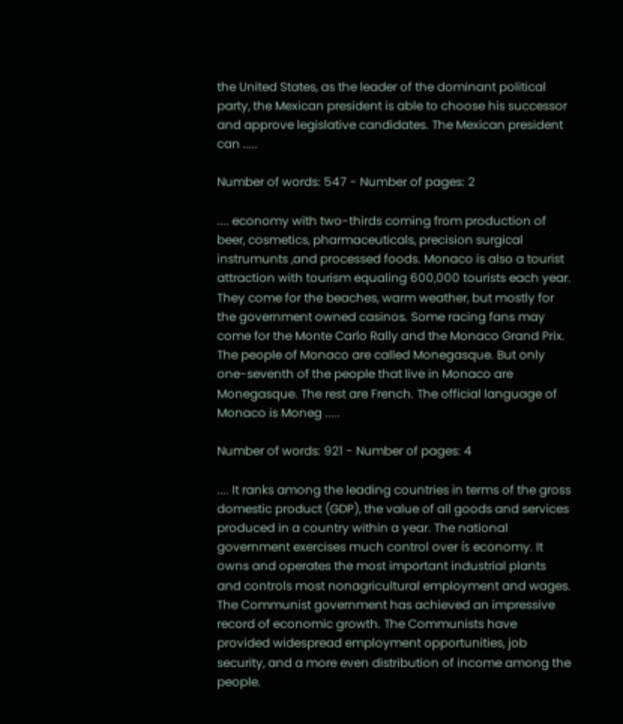the United States, as the leader of the dominant political party, the Mexican president is able to choose his successor and approve legislative candidates. The Mexican president can .....

Number of words: 547 - Number of pages: 2

.... economy with two-thirds coming from production of beer, cosmetics, pharmaceuticals, precision surgical instrumunts ,and processed foods. Monaco is also a tourist attraction with tourism equaling 600,000 tourists each year. They come for the beaches, warm weather, but mostly for the government owned casinos. Some racing fans may come for the Monte Carlo Rally and the Monaco Grand Prix. The people of Monaco are called Monegasque. But only one-seventh of the people that live in Monaco are Monegasque. The rest are French. The official language of Monaco is Moneg .....

Number of words: 921 - Number of pages: 4

.... It ranks among the leading countries in terms of the gross domestic product (GDP), the value of all goods and services produced in a country within a year. The national government exercises much control over ís economy. It owns and operates the most important industrial plants and controls most nonagricultural employment and wages. The Communist government has achieved an impressive record of economic growth. The Communists have provided widespread employment opportunities, job security, and a more even distribution of income among the people.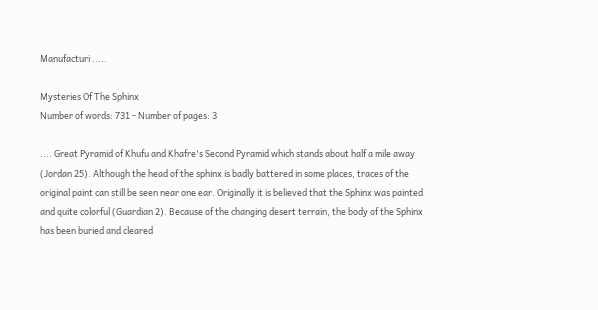Manufacturi .....

Mysteries Of The Sphinx
Number of words: 731 - Number of pages: 3

.... Great Pyramid of Khufu and Khafre's Second Pyramid which stands about half a mile away (Jordan 25). Although the head of the sphinx is badly battered in some places, traces of the original paint can still be seen near one ear. Originally it is believed that the Sphinx was painted and quite colorful (Guardian 2). Because of the changing desert terrain, the body of the Sphinx has been buried and cleared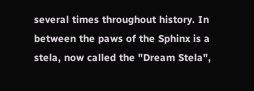several times throughout history. In between the paws of the Sphinx is a stela, now called the "Dream Stela",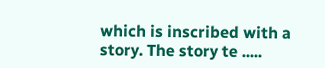which is inscribed with a story. The story te .....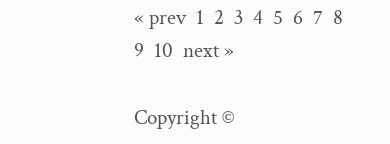« prev  1  2  3  4  5  6  7  8  9  10  next »

Copyright ©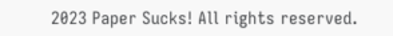2023 Paper Sucks! All rights reserved.